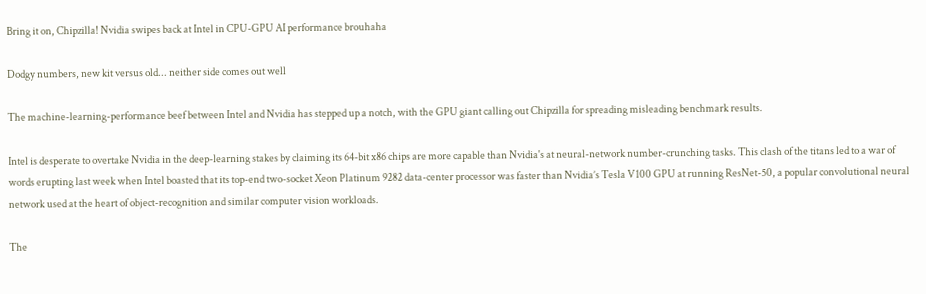Bring it on, Chipzilla! Nvidia swipes back at Intel in CPU-GPU AI performance brouhaha

Dodgy numbers, new kit versus old... neither side comes out well

The machine-learning-performance beef between Intel and Nvidia has stepped up a notch, with the GPU giant calling out Chipzilla for spreading misleading benchmark results.

Intel is desperate to overtake Nvidia in the deep-learning stakes by claiming its 64-bit x86 chips are more capable than Nvidia's at neural-network number-crunching tasks. This clash of the titans led to a war of words erupting last week when Intel boasted that its top-end two-socket Xeon Platinum 9282 data-center processor was faster than Nvidia’s Tesla V100 GPU at running ResNet-50, a popular convolutional neural network used at the heart of object-recognition and similar computer vision workloads.

The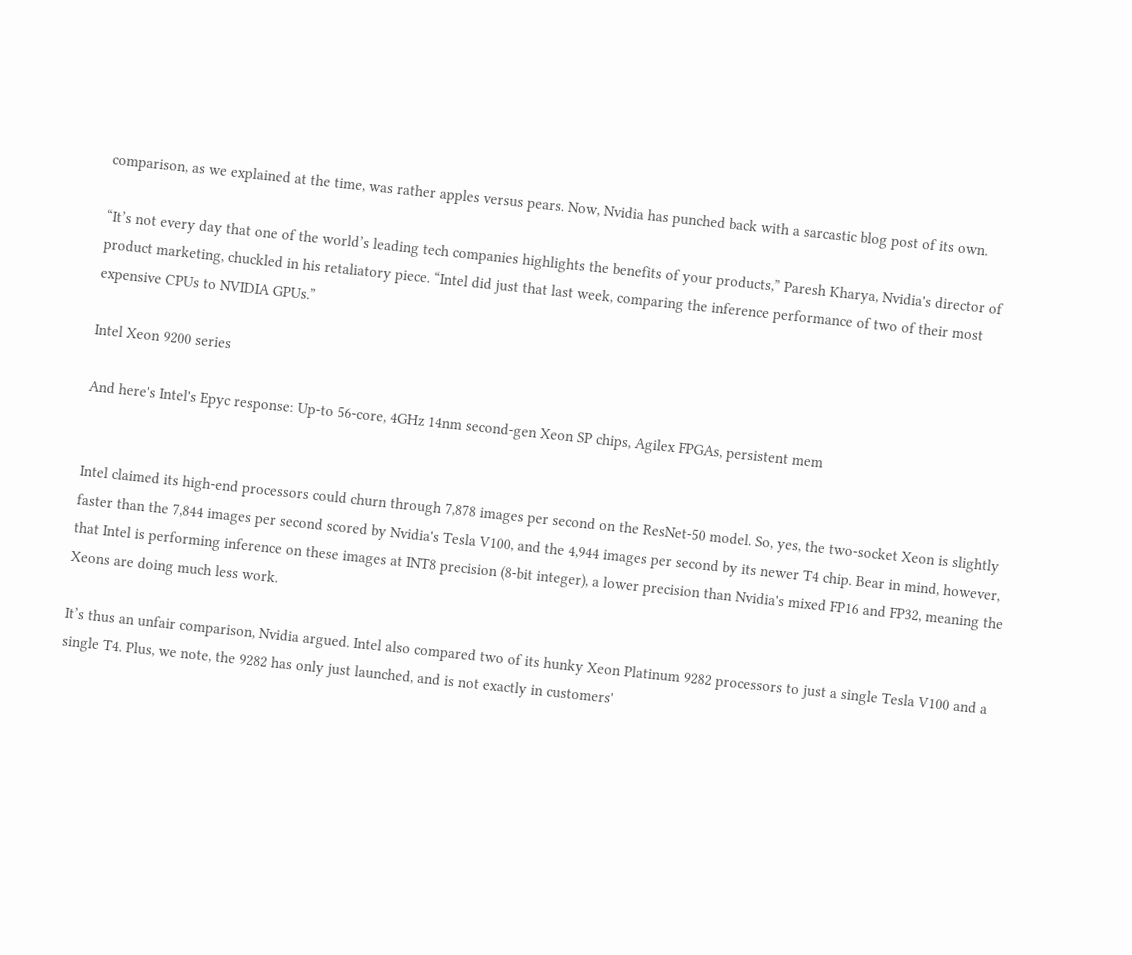comparison, as we explained at the time, was rather apples versus pears. Now, Nvidia has punched back with a sarcastic blog post of its own.

“It’s not every day that one of the world’s leading tech companies highlights the benefits of your products,” Paresh Kharya, Nvidia's director of product marketing, chuckled in his retaliatory piece. “Intel did just that last week, comparing the inference performance of two of their most expensive CPUs to NVIDIA GPUs.”

Intel Xeon 9200 series

And here's Intel's Epyc response: Up-to 56-core, 4GHz 14nm second-gen Xeon SP chips, Agilex FPGAs, persistent mem


Intel claimed its high-end processors could churn through 7,878 images per second on the ResNet-50 model. So, yes, the two-socket Xeon is slightly faster than the 7,844 images per second scored by Nvidia's Tesla V100, and the 4,944 images per second by its newer T4 chip. Bear in mind, however, that Intel is performing inference on these images at INT8 precision (8-bit integer), a lower precision than Nvidia's mixed FP16 and FP32, meaning the Xeons are doing much less work.

It’s thus an unfair comparison, Nvidia argued. Intel also compared two of its hunky Xeon Platinum 9282 processors to just a single Tesla V100 and a single T4. Plus, we note, the 9282 has only just launched, and is not exactly in customers'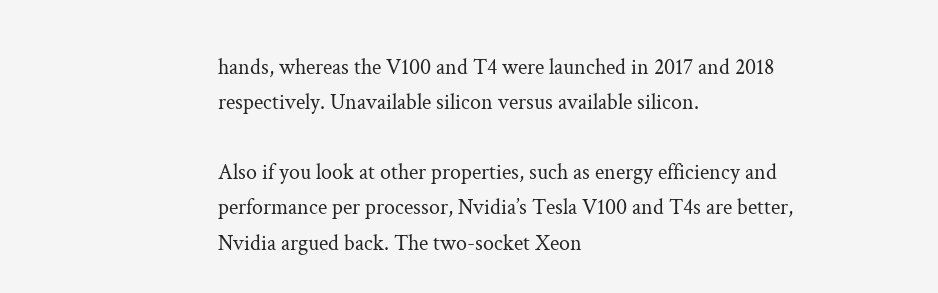hands, whereas the V100 and T4 were launched in 2017 and 2018 respectively. Unavailable silicon versus available silicon.

Also if you look at other properties, such as energy efficiency and performance per processor, Nvidia’s Tesla V100 and T4s are better, Nvidia argued back. The two-socket Xeon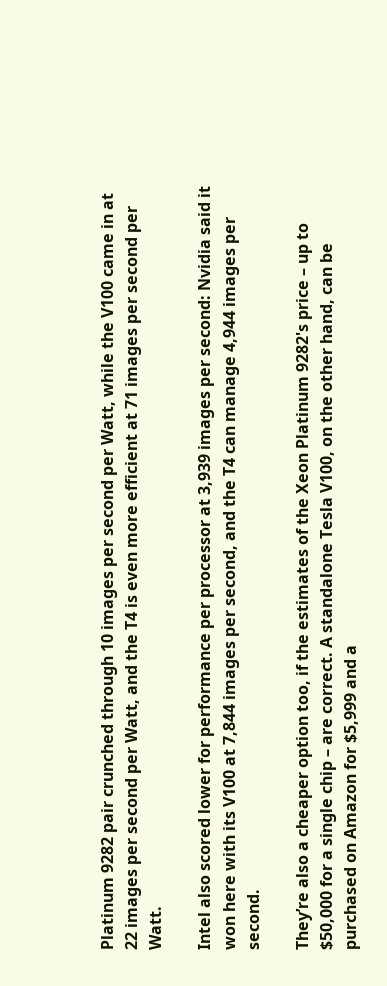Platinum 9282 pair crunched through 10 images per second per Watt, while the V100 came in at 22 images per second per Watt, and the T4 is even more efficient at 71 images per second per Watt.

Intel also scored lower for performance per processor at 3,939 images per second: Nvidia said it won here with its V100 at 7,844 images per second, and the T4 can manage 4,944 images per second.

They’re also a cheaper option too, if the estimates of the Xeon Platinum 9282's price – up to $50,000 for a single chip – are correct. A standalone Tesla V100, on the other hand, can be purchased on Amazon for $5,999 and a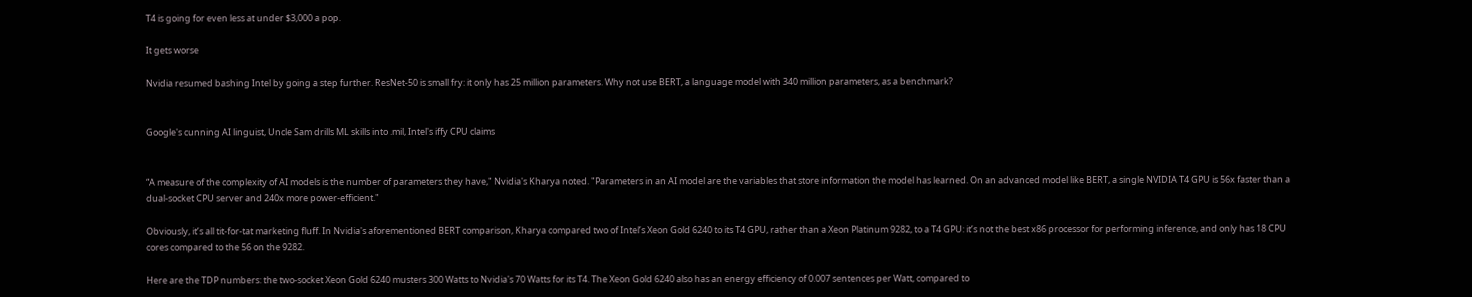T4 is going for even less at under $3,000 a pop.

It gets worse

Nvidia resumed bashing Intel by going a step further. ResNet-50 is small fry: it only has 25 million parameters. Why not use BERT, a language model with 340 million parameters, as a benchmark?


Google's cunning AI linguist, Uncle Sam drills ML skills into .mil, Intel's iffy CPU claims


“A measure of the complexity of AI models is the number of parameters they have," Nvidia's Kharya noted. "Parameters in an AI model are the variables that store information the model has learned. On an advanced model like BERT, a single NVIDIA T4 GPU is 56x faster than a dual-socket CPU server and 240x more power-efficient."

Obviously, it’s all tit-for-tat marketing fluff. In Nvidia's aforementioned BERT comparison, Kharya compared two of Intel’s Xeon Gold 6240 to its T4 GPU, rather than a Xeon Platinum 9282, to a T4 GPU: it’s not the best x86 processor for performing inference, and only has 18 CPU cores compared to the 56 on the 9282.

Here are the TDP numbers: the two-socket Xeon Gold 6240 musters 300 Watts to Nvidia's 70 Watts for its T4. The Xeon Gold 6240 also has an energy efficiency of 0.007 sentences per Watt, compared to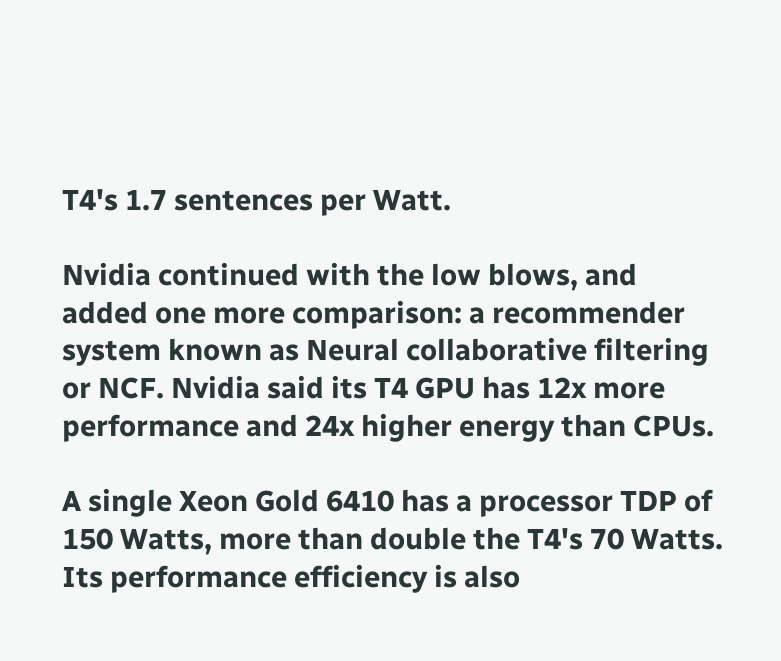T4's 1.7 sentences per Watt.

Nvidia continued with the low blows, and added one more comparison: a recommender system known as Neural collaborative filtering or NCF. Nvidia said its T4 GPU has 12x more performance and 24x higher energy than CPUs.

A single Xeon Gold 6410 has a processor TDP of 150 Watts, more than double the T4's 70 Watts. Its performance efficiency is also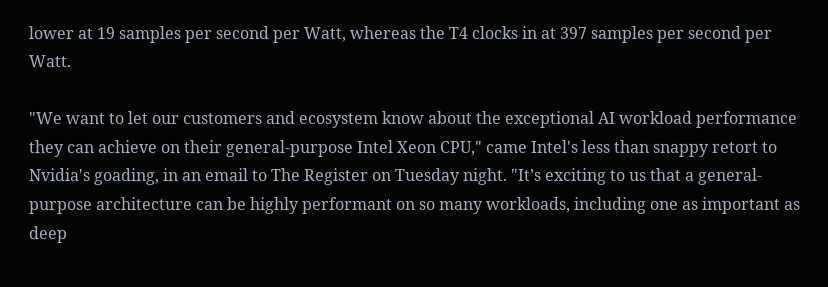lower at 19 samples per second per Watt, whereas the T4 clocks in at 397 samples per second per Watt.

"We want to let our customers and ecosystem know about the exceptional AI workload performance they can achieve on their general-purpose Intel Xeon CPU," came Intel's less than snappy retort to Nvidia's goading, in an email to The Register on Tuesday night. "It’s exciting to us that a general-purpose architecture can be highly performant on so many workloads, including one as important as deep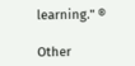learning." ®

Other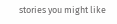stories you might like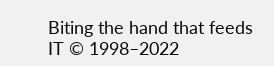Biting the hand that feeds IT © 1998–2022